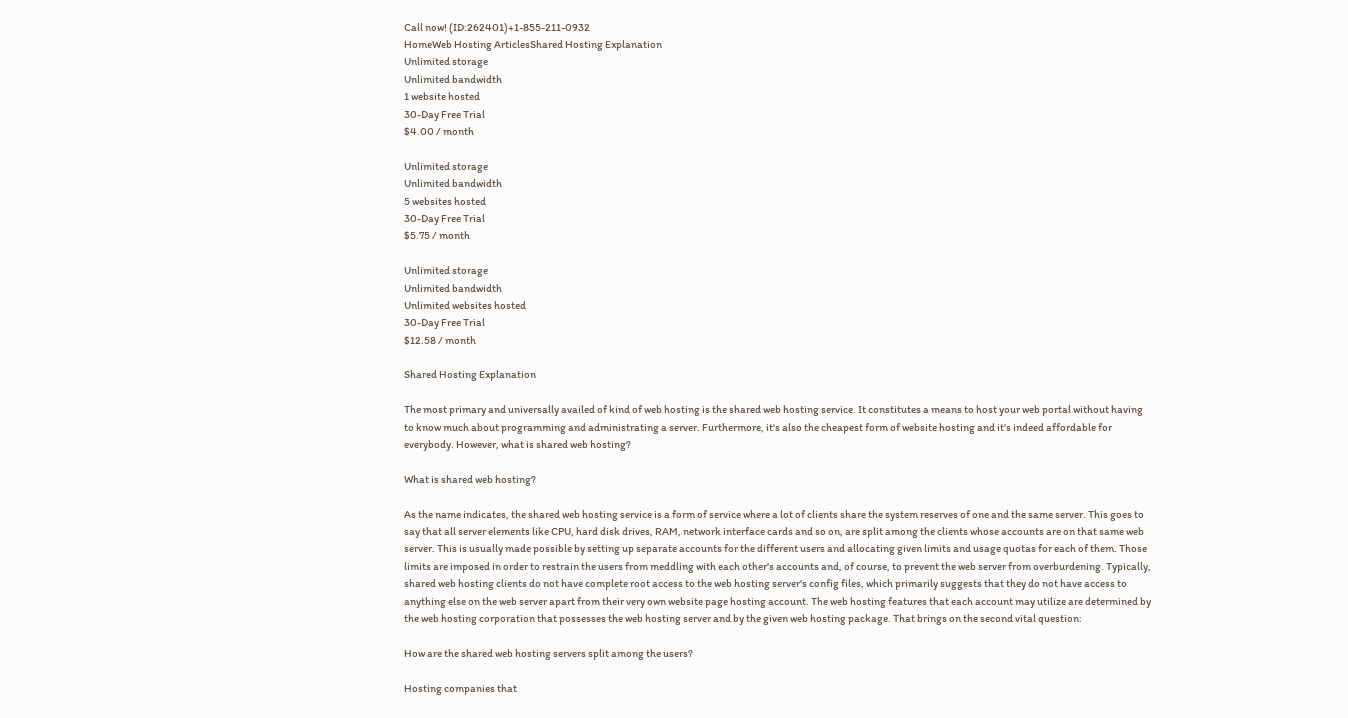Call now! (ID:262401)+1-855-211-0932
HomeWeb Hosting ArticlesShared Hosting Explanation
Unlimited storage
Unlimited bandwidth
1 website hosted
30-Day Free Trial
$4.00 / month

Unlimited storage
Unlimited bandwidth
5 websites hosted
30-Day Free Trial
$5.75 / month

Unlimited storage
Unlimited bandwidth
Unlimited websites hosted
30-Day Free Trial
$12.58 / month

Shared Hosting Explanation

The most primary and universally availed of kind of web hosting is the shared web hosting service. It constitutes a means to host your web portal without having to know much about programming and administrating a server. Furthermore, it's also the cheapest form of website hosting and it's indeed affordable for everybody. However, what is shared web hosting?

What is shared web hosting?

As the name indicates, the shared web hosting service is a form of service where a lot of clients share the system reserves of one and the same server. This goes to say that all server elements like CPU, hard disk drives, RAM, network interface cards and so on, are split among the clients whose accounts are on that same web server. This is usually made possible by setting up separate accounts for the different users and allocating given limits and usage quotas for each of them. Those limits are imposed in order to restrain the users from meddling with each other's accounts and, of course, to prevent the web server from overburdening. Typically, shared web hosting clients do not have complete root access to the web hosting server's config files, which primarily suggests that they do not have access to anything else on the web server apart from their very own website page hosting account. The web hosting features that each account may utilize are determined by the web hosting corporation that possesses the web hosting server and by the given web hosting package. That brings on the second vital question:

How are the shared web hosting servers split among the users?

Hosting companies that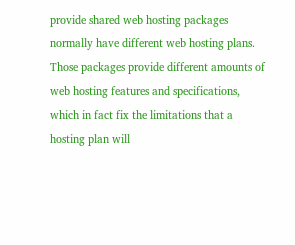provide shared web hosting packages normally have different web hosting plans. Those packages provide different amounts of web hosting features and specifications, which in fact fix the limitations that a hosting plan will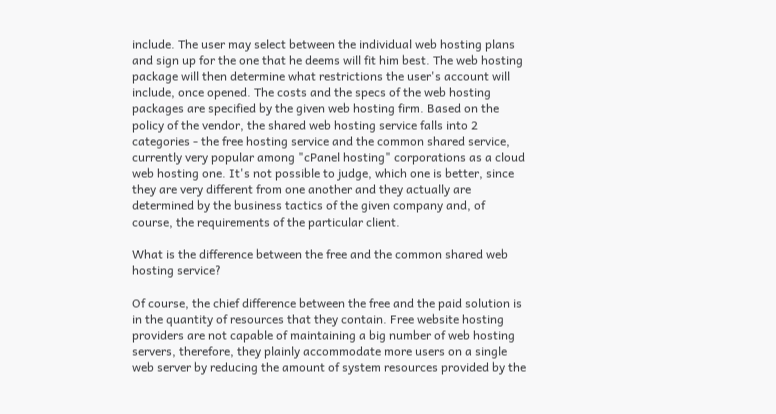include. The user may select between the individual web hosting plans and sign up for the one that he deems will fit him best. The web hosting package will then determine what restrictions the user's account will include, once opened. The costs and the specs of the web hosting packages are specified by the given web hosting firm. Based on the policy of the vendor, the shared web hosting service falls into 2 categories - the free hosting service and the common shared service, currently very popular among "cPanel hosting" corporations as a cloud web hosting one. It's not possible to judge, which one is better, since they are very different from one another and they actually are determined by the business tactics of the given company and, of course, the requirements of the particular client.

What is the difference between the free and the common shared web hosting service?

Of course, the chief difference between the free and the paid solution is in the quantity of resources that they contain. Free website hosting providers are not capable of maintaining a big number of web hosting servers, therefore, they plainly accommodate more users on a single web server by reducing the amount of system resources provided by the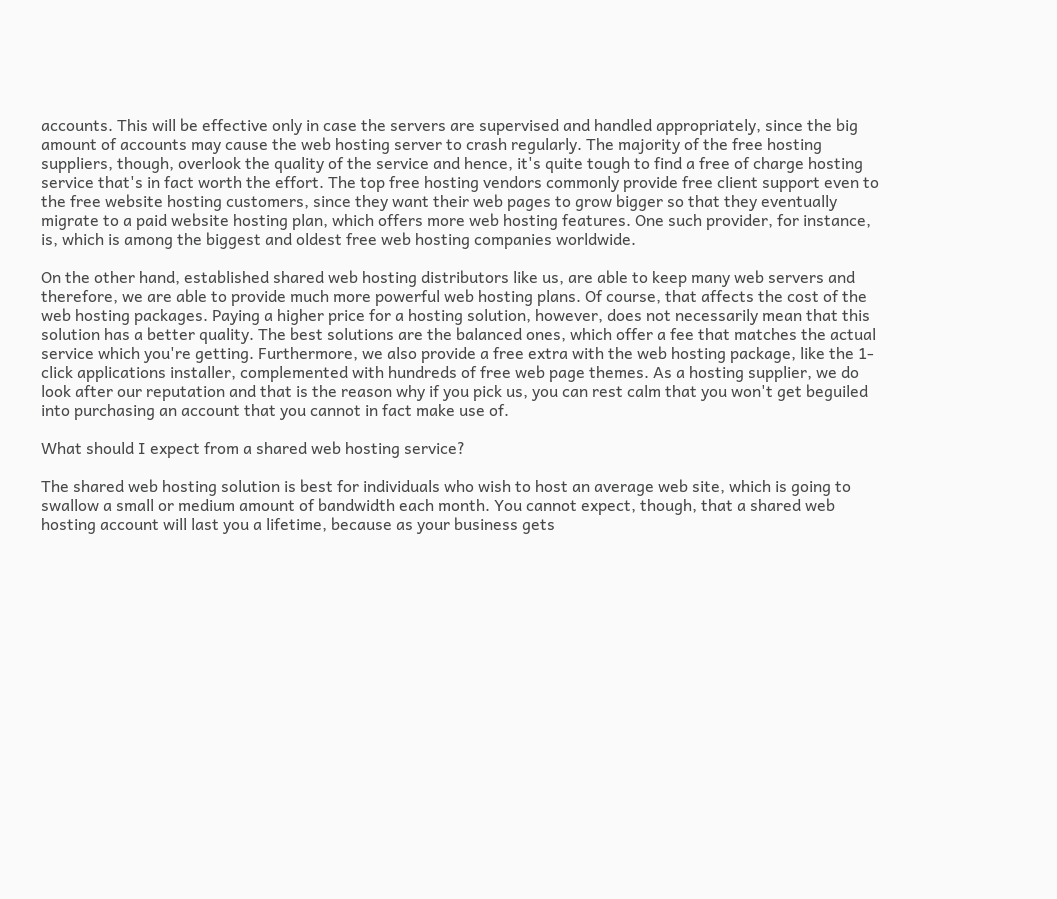accounts. This will be effective only in case the servers are supervised and handled appropriately, since the big amount of accounts may cause the web hosting server to crash regularly. The majority of the free hosting suppliers, though, overlook the quality of the service and hence, it's quite tough to find a free of charge hosting service that's in fact worth the effort. The top free hosting vendors commonly provide free client support even to the free website hosting customers, since they want their web pages to grow bigger so that they eventually migrate to a paid website hosting plan, which offers more web hosting features. One such provider, for instance, is, which is among the biggest and oldest free web hosting companies worldwide.

On the other hand, established shared web hosting distributors like us, are able to keep many web servers and therefore, we are able to provide much more powerful web hosting plans. Of course, that affects the cost of the web hosting packages. Paying a higher price for a hosting solution, however, does not necessarily mean that this solution has a better quality. The best solutions are the balanced ones, which offer a fee that matches the actual service which you're getting. Furthermore, we also provide a free extra with the web hosting package, like the 1-click applications installer, complemented with hundreds of free web page themes. As a hosting supplier, we do look after our reputation and that is the reason why if you pick us, you can rest calm that you won't get beguiled into purchasing an account that you cannot in fact make use of.

What should I expect from a shared web hosting service?

The shared web hosting solution is best for individuals who wish to host an average web site, which is going to swallow a small or medium amount of bandwidth each month. You cannot expect, though, that a shared web hosting account will last you a lifetime, because as your business gets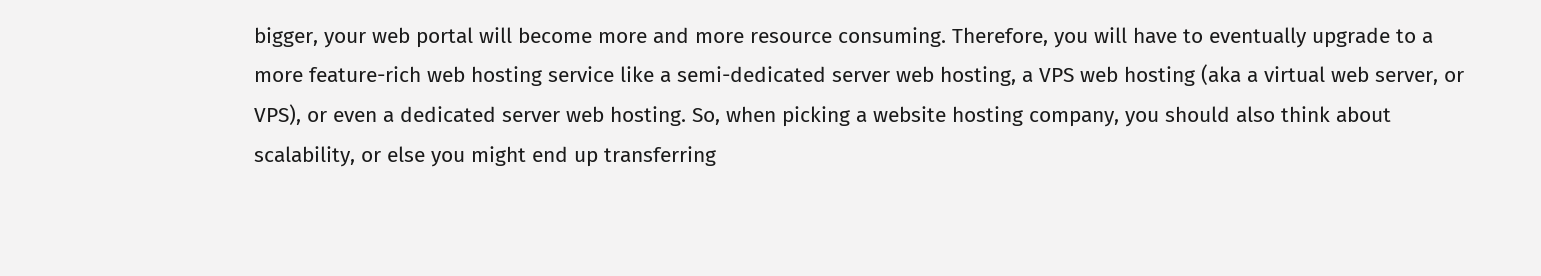bigger, your web portal will become more and more resource consuming. Therefore, you will have to eventually upgrade to a more feature-rich web hosting service like a semi-dedicated server web hosting, a VPS web hosting (aka a virtual web server, or VPS), or even a dedicated server web hosting. So, when picking a website hosting company, you should also think about scalability, or else you might end up transferring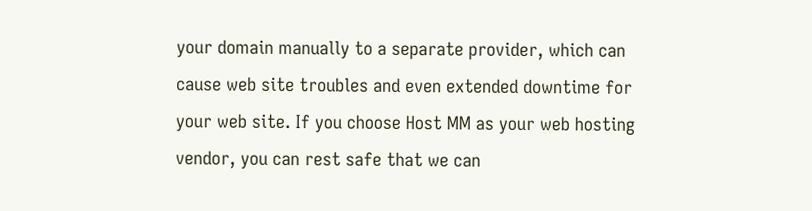your domain manually to a separate provider, which can cause web site troubles and even extended downtime for your web site. If you choose Host MM as your web hosting vendor, you can rest safe that we can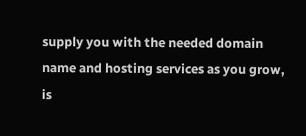supply you with the needed domain name and hosting services as you grow, is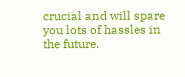crucial and will spare you lots of hassles in the future.